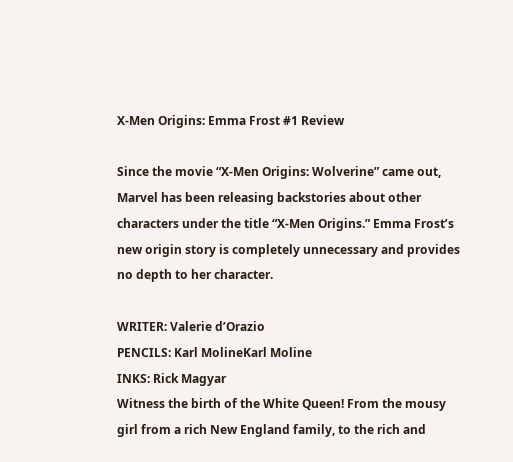X-Men Origins: Emma Frost #1 Review

Since the movie “X-Men Origins: Wolverine” came out, Marvel has been releasing backstories about other characters under the title “X-Men Origins.” Emma Frost’s new origin story is completely unnecessary and provides no depth to her character.

WRITER: Valerie d’Orazio
PENCILS: Karl MolineKarl Moline
INKS: Rick Magyar
Witness the birth of the White Queen! From the mousy girl from a rich New England family, to the rich and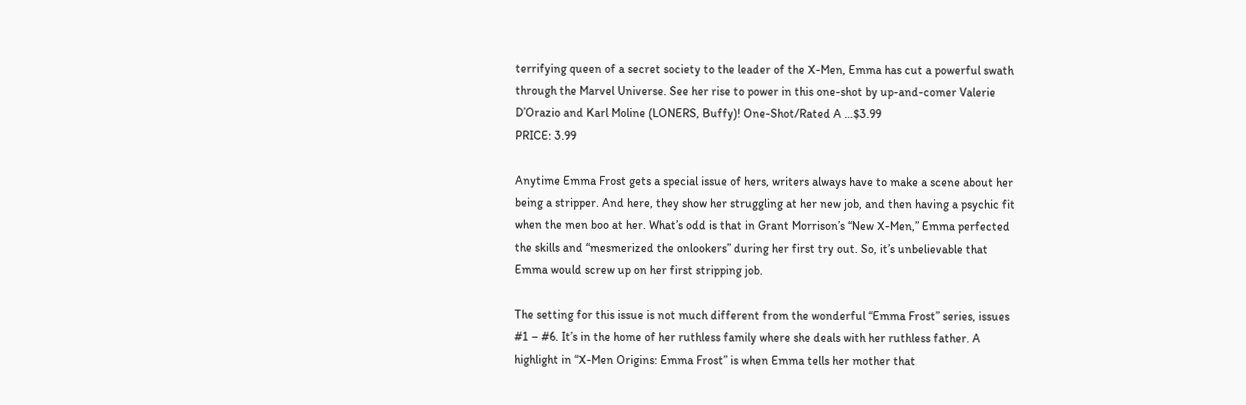terrifying queen of a secret society to the leader of the X-Men, Emma has cut a powerful swath through the Marvel Universe. See her rise to power in this one-shot by up-and-comer Valerie D’Orazio and Karl Moline (LONERS, Buffy)! One-Shot/Rated A …$3.99
PRICE: 3.99

Anytime Emma Frost gets a special issue of hers, writers always have to make a scene about her being a stripper. And here, they show her struggling at her new job, and then having a psychic fit when the men boo at her. What’s odd is that in Grant Morrison’s “New X-Men,” Emma perfected the skills and “mesmerized the onlookers” during her first try out. So, it’s unbelievable that Emma would screw up on her first stripping job.

The setting for this issue is not much different from the wonderful “Emma Frost” series, issues #1 – #6. It’s in the home of her ruthless family where she deals with her ruthless father. A highlight in “X-Men Origins: Emma Frost” is when Emma tells her mother that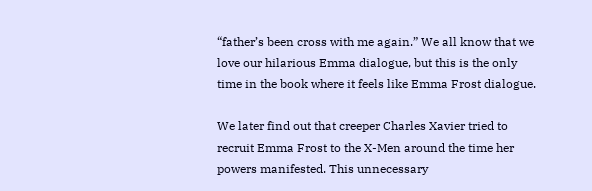“father’s been cross with me again.” We all know that we love our hilarious Emma dialogue, but this is the only time in the book where it feels like Emma Frost dialogue.

We later find out that creeper Charles Xavier tried to recruit Emma Frost to the X-Men around the time her powers manifested. This unnecessary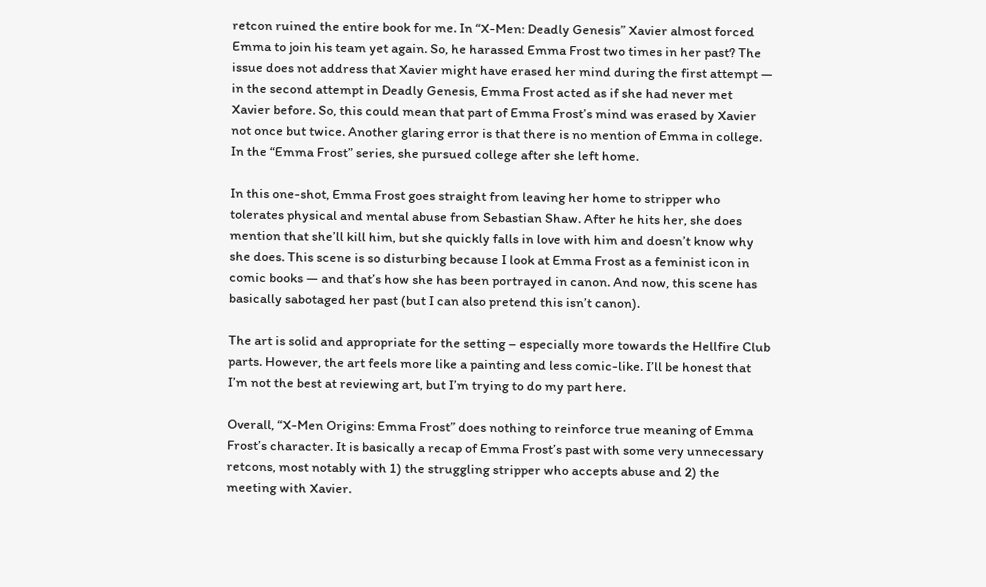retcon ruined the entire book for me. In “X-Men: Deadly Genesis” Xavier almost forced Emma to join his team yet again. So, he harassed Emma Frost two times in her past? The issue does not address that Xavier might have erased her mind during the first attempt — in the second attempt in Deadly Genesis, Emma Frost acted as if she had never met Xavier before. So, this could mean that part of Emma Frost’s mind was erased by Xavier not once but twice. Another glaring error is that there is no mention of Emma in college. In the “Emma Frost” series, she pursued college after she left home.

In this one-shot, Emma Frost goes straight from leaving her home to stripper who tolerates physical and mental abuse from Sebastian Shaw. After he hits her, she does mention that she’ll kill him, but she quickly falls in love with him and doesn’t know why she does. This scene is so disturbing because I look at Emma Frost as a feminist icon in comic books — and that’s how she has been portrayed in canon. And now, this scene has basically sabotaged her past (but I can also pretend this isn’t canon).

The art is solid and appropriate for the setting – especially more towards the Hellfire Club parts. However, the art feels more like a painting and less comic-like. I’ll be honest that I’m not the best at reviewing art, but I’m trying to do my part here.

Overall, “X-Men Origins: Emma Frost” does nothing to reinforce true meaning of Emma Frost’s character. It is basically a recap of Emma Frost’s past with some very unnecessary retcons, most notably with 1) the struggling stripper who accepts abuse and 2) the meeting with Xavier.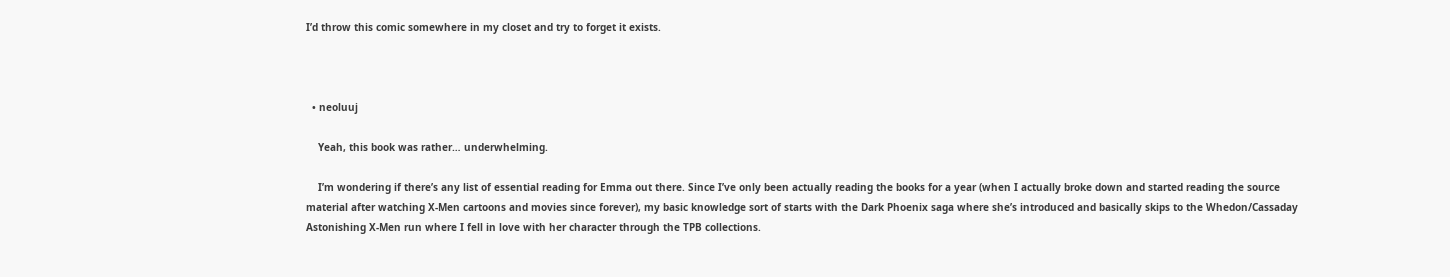I’d throw this comic somewhere in my closet and try to forget it exists.



  • neoluuj

    Yeah, this book was rather… underwhelming.

    I’m wondering if there’s any list of essential reading for Emma out there. Since I’ve only been actually reading the books for a year (when I actually broke down and started reading the source material after watching X-Men cartoons and movies since forever), my basic knowledge sort of starts with the Dark Phoenix saga where she’s introduced and basically skips to the Whedon/Cassaday Astonishing X-Men run where I fell in love with her character through the TPB collections.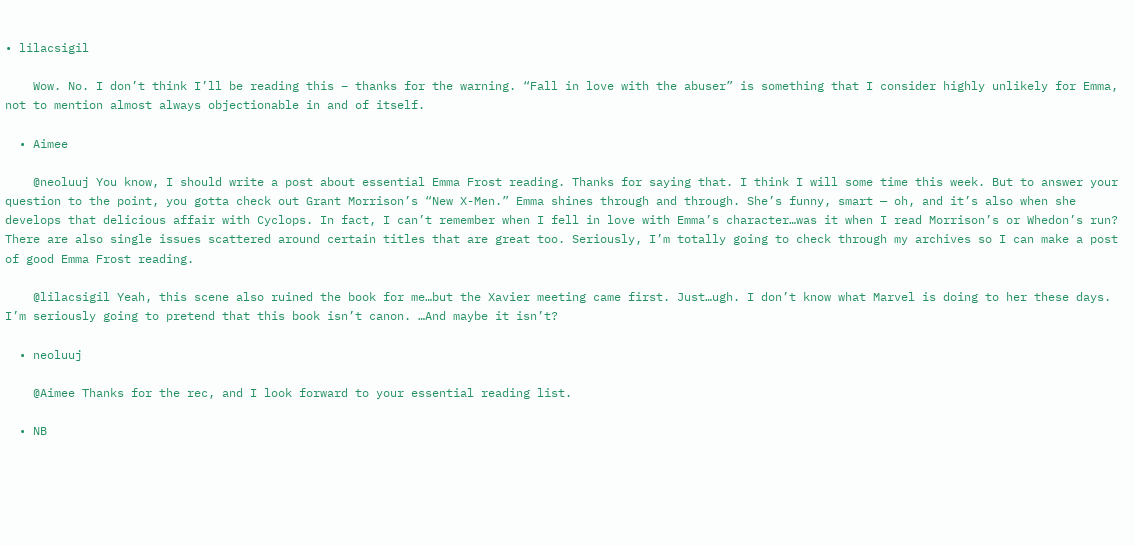• lilacsigil

    Wow. No. I don’t think I’ll be reading this – thanks for the warning. “Fall in love with the abuser” is something that I consider highly unlikely for Emma, not to mention almost always objectionable in and of itself.

  • Aimee

    @neoluuj You know, I should write a post about essential Emma Frost reading. Thanks for saying that. I think I will some time this week. But to answer your question to the point, you gotta check out Grant Morrison’s “New X-Men.” Emma shines through and through. She’s funny, smart — oh, and it’s also when she develops that delicious affair with Cyclops. In fact, I can’t remember when I fell in love with Emma’s character…was it when I read Morrison’s or Whedon’s run? There are also single issues scattered around certain titles that are great too. Seriously, I’m totally going to check through my archives so I can make a post of good Emma Frost reading.

    @lilacsigil Yeah, this scene also ruined the book for me…but the Xavier meeting came first. Just…ugh. I don’t know what Marvel is doing to her these days. I’m seriously going to pretend that this book isn’t canon. …And maybe it isn’t?

  • neoluuj

    @Aimee Thanks for the rec, and I look forward to your essential reading list.

  • NB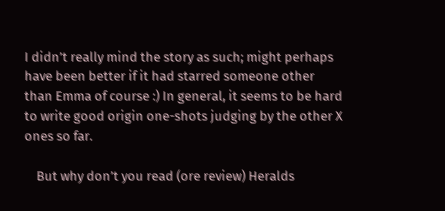I didn’t really mind the story as such; might perhaps have been better if it had starred someone other than Emma of course :) In general, it seems to be hard to write good origin one-shots judging by the other X ones so far.

    But why don’t you read (ore review) Heralds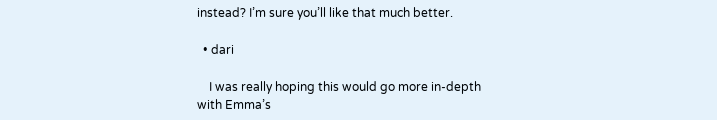instead? I’m sure you’ll like that much better.

  • dari

    I was really hoping this would go more in-depth with Emma’s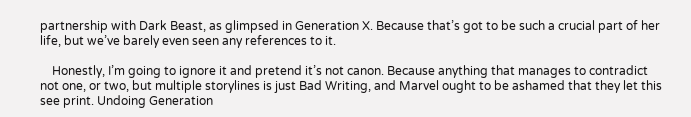partnership with Dark Beast, as glimpsed in Generation X. Because that’s got to be such a crucial part of her life, but we’ve barely even seen any references to it.

    Honestly, I’m going to ignore it and pretend it’s not canon. Because anything that manages to contradict not one, or two, but multiple storylines is just Bad Writing, and Marvel ought to be ashamed that they let this see print. Undoing Generation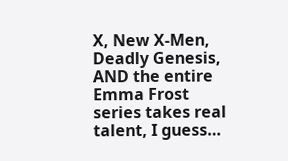X, New X-Men, Deadly Genesis, AND the entire Emma Frost series takes real talent, I guess…